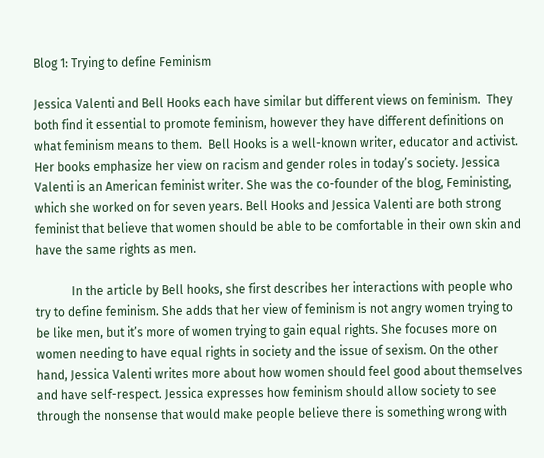Blog 1: Trying to define Feminism

Jessica Valenti and Bell Hooks each have similar but different views on feminism.  They both find it essential to promote feminism, however they have different definitions on what feminism means to them.  Bell Hooks is a well-known writer, educator and activist. Her books emphasize her view on racism and gender roles in today’s society. Jessica Valenti is an American feminist writer. She was the co-founder of the blog, Feministing, which she worked on for seven years. Bell Hooks and Jessica Valenti are both strong feminist that believe that women should be able to be comfortable in their own skin and  have the same rights as men.

            In the article by Bell hooks, she first describes her interactions with people who try to define feminism. She adds that her view of feminism is not angry women trying to be like men, but it’s more of women trying to gain equal rights. She focuses more on women needing to have equal rights in society and the issue of sexism. On the other hand, Jessica Valenti writes more about how women should feel good about themselves and have self-respect. Jessica expresses how feminism should allow society to see through the nonsense that would make people believe there is something wrong with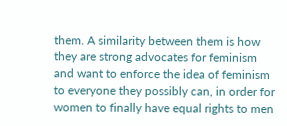them. A similarity between them is how they are strong advocates for feminism and want to enforce the idea of feminism to everyone they possibly can, in order for women to finally have equal rights to men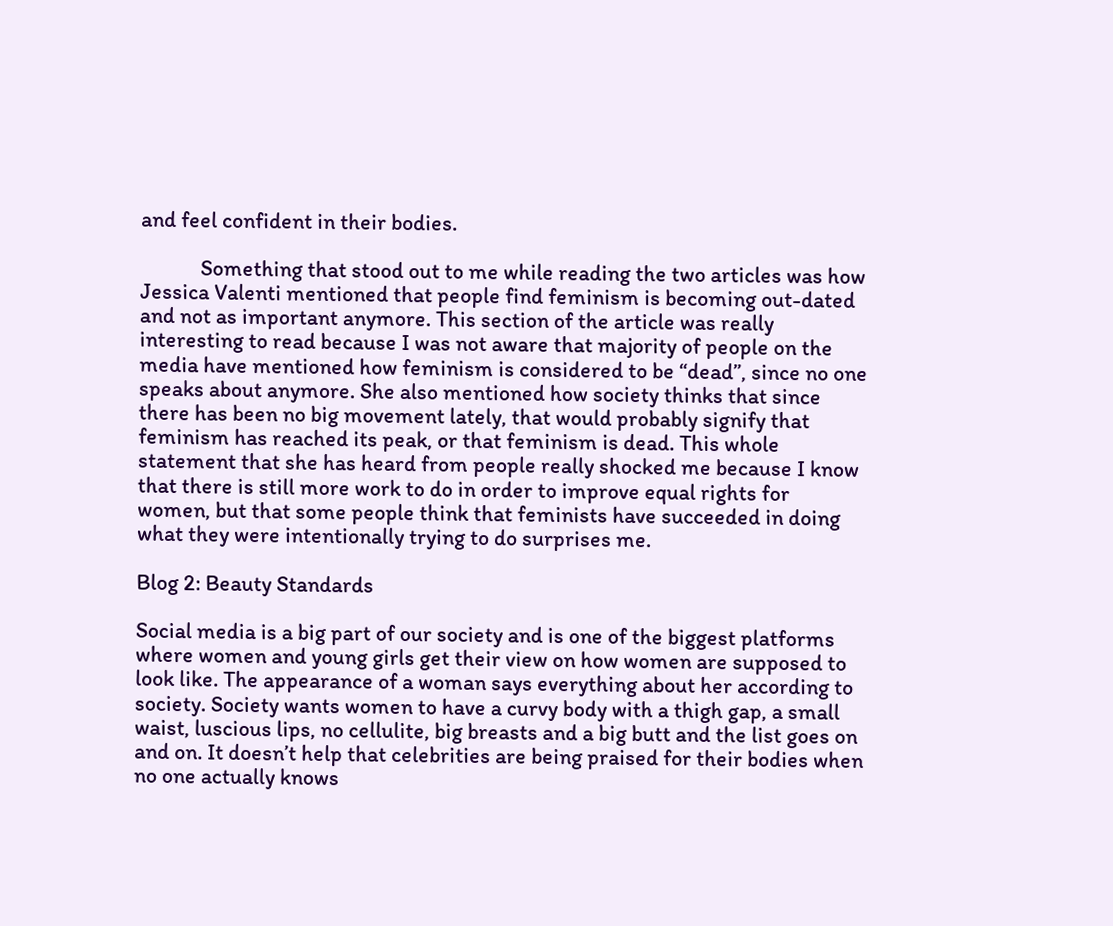and feel confident in their bodies.

            Something that stood out to me while reading the two articles was how Jessica Valenti mentioned that people find feminism is becoming out-dated and not as important anymore. This section of the article was really interesting to read because I was not aware that majority of people on the media have mentioned how feminism is considered to be “dead”, since no one speaks about anymore. She also mentioned how society thinks that since there has been no big movement lately, that would probably signify that feminism has reached its peak, or that feminism is dead. This whole statement that she has heard from people really shocked me because I know that there is still more work to do in order to improve equal rights for women, but that some people think that feminists have succeeded in doing what they were intentionally trying to do surprises me.

Blog 2: Beauty Standards

Social media is a big part of our society and is one of the biggest platforms where women and young girls get their view on how women are supposed to look like. The appearance of a woman says everything about her according to society. Society wants women to have a curvy body with a thigh gap, a small waist, luscious lips, no cellulite, big breasts and a big butt and the list goes on and on. It doesn’t help that celebrities are being praised for their bodies when no one actually knows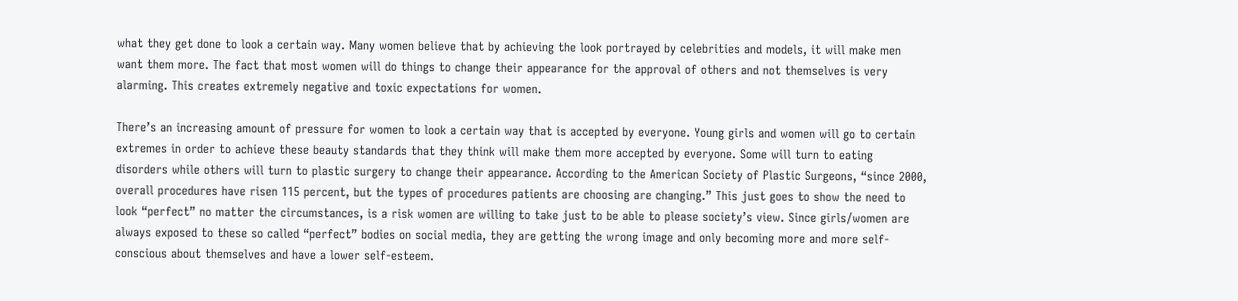what they get done to look a certain way. Many women believe that by achieving the look portrayed by celebrities and models, it will make men want them more. The fact that most women will do things to change their appearance for the approval of others and not themselves is very alarming. This creates extremely negative and toxic expectations for women.

There’s an increasing amount of pressure for women to look a certain way that is accepted by everyone. Young girls and women will go to certain extremes in order to achieve these beauty standards that they think will make them more accepted by everyone. Some will turn to eating disorders while others will turn to plastic surgery to change their appearance. According to the American Society of Plastic Surgeons, “since 2000, overall procedures have risen 115 percent, but the types of procedures patients are choosing are changing.” This just goes to show the need to look “perfect” no matter the circumstances, is a risk women are willing to take just to be able to please society’s view. Since girls/women are always exposed to these so called “perfect” bodies on social media, they are getting the wrong image and only becoming more and more self-conscious about themselves and have a lower self-esteem.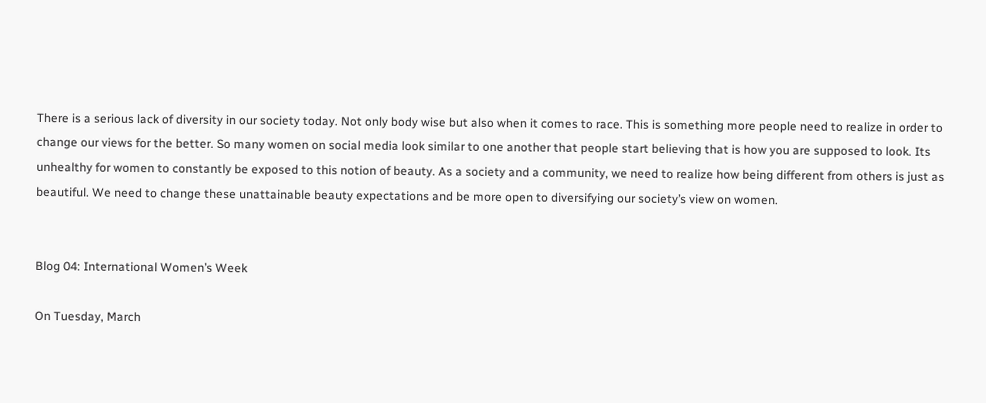There is a serious lack of diversity in our society today. Not only body wise but also when it comes to race. This is something more people need to realize in order to change our views for the better. So many women on social media look similar to one another that people start believing that is how you are supposed to look. Its unhealthy for women to constantly be exposed to this notion of beauty. As a society and a community, we need to realize how being different from others is just as beautiful. We need to change these unattainable beauty expectations and be more open to diversifying our society’s view on women.


Blog 04: International Women’s Week

On Tuesday, March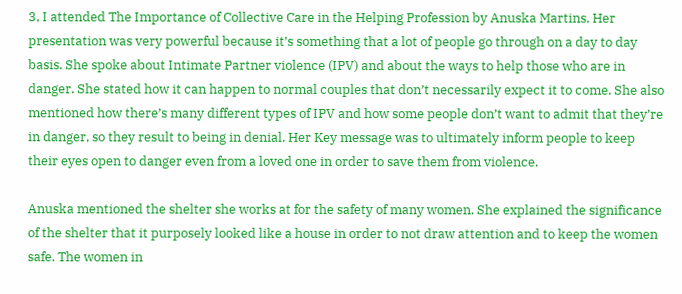3, I attended The Importance of Collective Care in the Helping Profession by Anuska Martins. Her presentation was very powerful because it’s something that a lot of people go through on a day to day basis. She spoke about Intimate Partner violence (IPV) and about the ways to help those who are in danger. She stated how it can happen to normal couples that don’t necessarily expect it to come. She also mentioned how there’s many different types of IPV and how some people don’t want to admit that they’re in danger, so they result to being in denial. Her Key message was to ultimately inform people to keep their eyes open to danger even from a loved one in order to save them from violence.

Anuska mentioned the shelter she works at for the safety of many women. She explained the significance of the shelter that it purposely looked like a house in order to not draw attention and to keep the women safe. The women in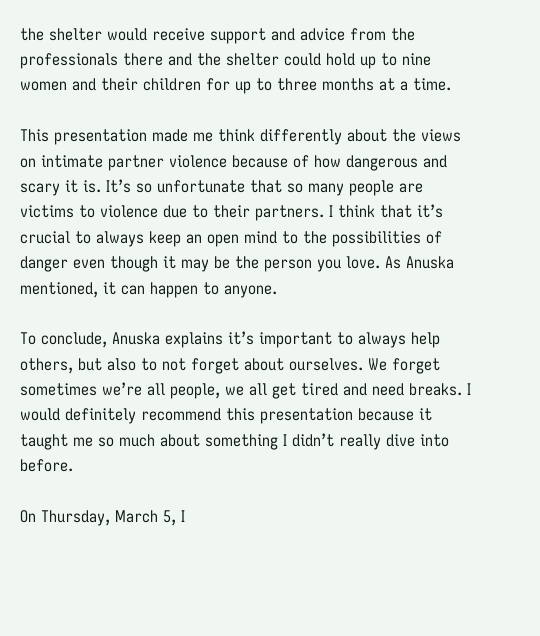the shelter would receive support and advice from the professionals there and the shelter could hold up to nine women and their children for up to three months at a time.

This presentation made me think differently about the views on intimate partner violence because of how dangerous and scary it is. It’s so unfortunate that so many people are victims to violence due to their partners. I think that it’s crucial to always keep an open mind to the possibilities of danger even though it may be the person you love. As Anuska mentioned, it can happen to anyone.

To conclude, Anuska explains it’s important to always help others, but also to not forget about ourselves. We forget sometimes we’re all people, we all get tired and need breaks. I would definitely recommend this presentation because it taught me so much about something I didn’t really dive into before.

On Thursday, March 5, I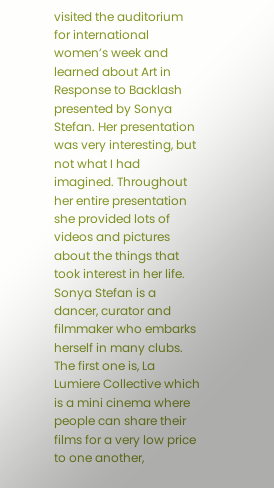visited the auditorium for international women’s week and learned about Art in Response to Backlash presented by Sonya Stefan. Her presentation was very interesting, but not what I had imagined. Throughout her entire presentation she provided lots of videos and pictures about the things that took interest in her life. Sonya Stefan is a dancer, curator and filmmaker who embarks herself in many clubs. The first one is, La Lumiere Collective which is a mini cinema where people can share their films for a very low price to one another,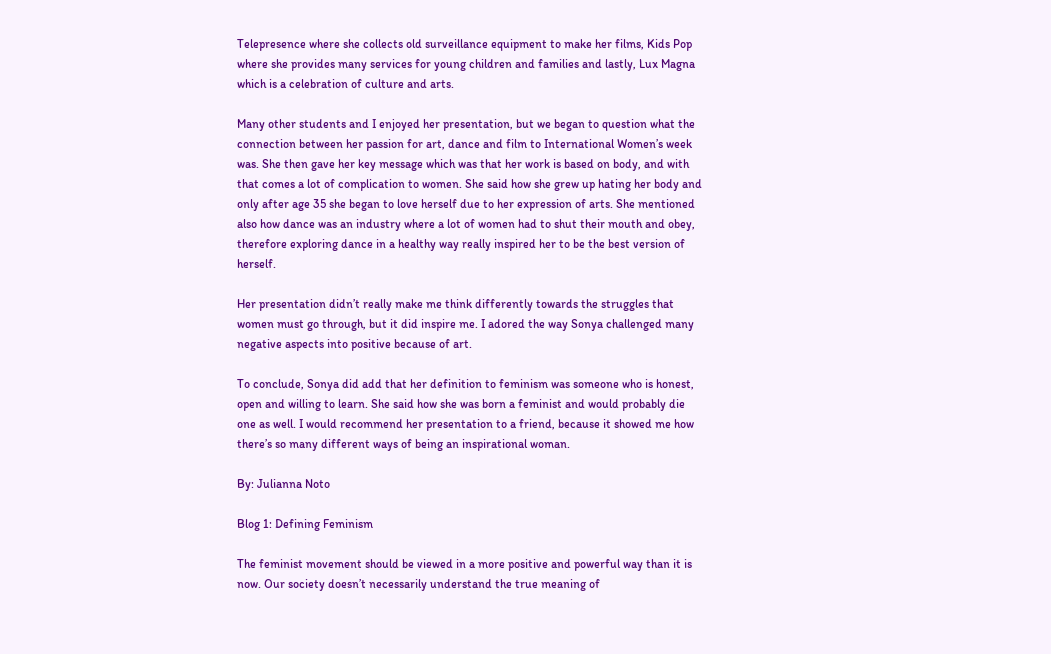Telepresence where she collects old surveillance equipment to make her films, Kids Pop where she provides many services for young children and families and lastly, Lux Magna which is a celebration of culture and arts.

Many other students and I enjoyed her presentation, but we began to question what the connection between her passion for art, dance and film to International Women’s week was. She then gave her key message which was that her work is based on body, and with that comes a lot of complication to women. She said how she grew up hating her body and only after age 35 she began to love herself due to her expression of arts. She mentioned also how dance was an industry where a lot of women had to shut their mouth and obey, therefore exploring dance in a healthy way really inspired her to be the best version of herself.

Her presentation didn’t really make me think differently towards the struggles that women must go through, but it did inspire me. I adored the way Sonya challenged many negative aspects into positive because of art.

To conclude, Sonya did add that her definition to feminism was someone who is honest, open and willing to learn. She said how she was born a feminist and would probably die one as well. I would recommend her presentation to a friend, because it showed me how there’s so many different ways of being an inspirational woman.

By: Julianna Noto

Blog 1: Defining Feminism

The feminist movement should be viewed in a more positive and powerful way than it is now. Our society doesn’t necessarily understand the true meaning of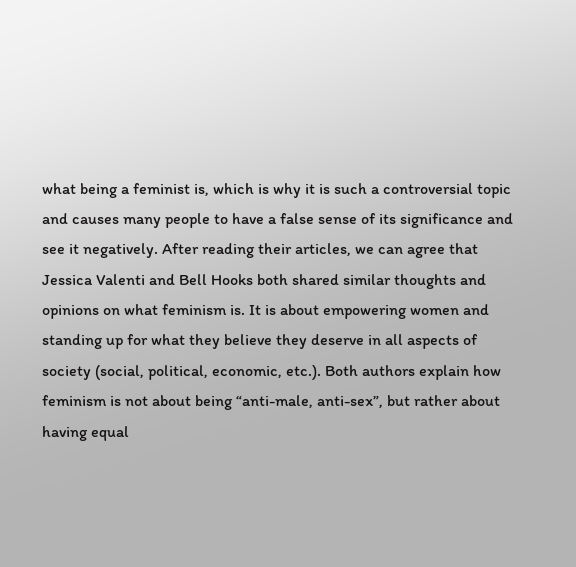what being a feminist is, which is why it is such a controversial topic and causes many people to have a false sense of its significance and see it negatively. After reading their articles, we can agree that Jessica Valenti and Bell Hooks both shared similar thoughts and opinions on what feminism is. It is about empowering women and standing up for what they believe they deserve in all aspects of society (social, political, economic, etc.). Both authors explain how feminism is not about being “anti-male, anti-sex”, but rather about having equal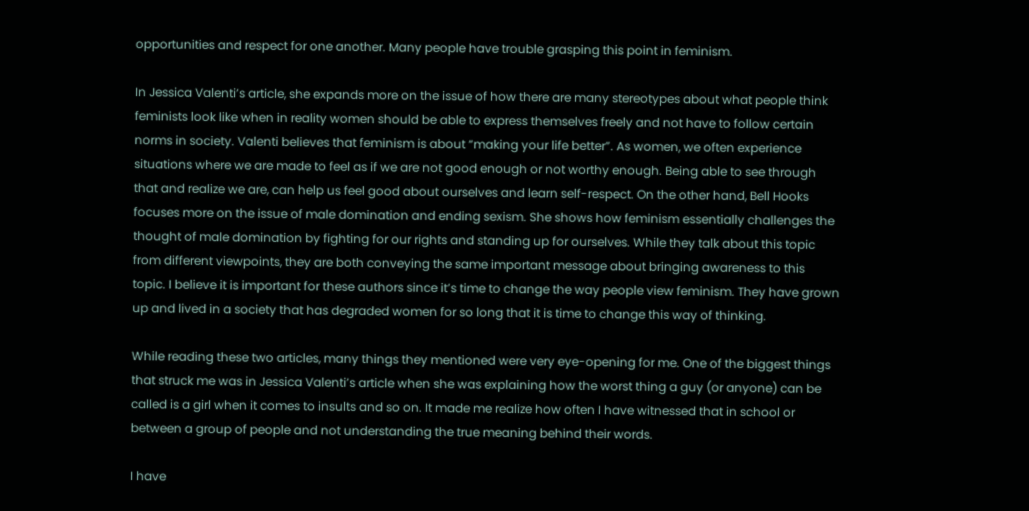opportunities and respect for one another. Many people have trouble grasping this point in feminism.

In Jessica Valenti’s article, she expands more on the issue of how there are many stereotypes about what people think feminists look like when in reality women should be able to express themselves freely and not have to follow certain norms in society. Valenti believes that feminism is about “making your life better”. As women, we often experience situations where we are made to feel as if we are not good enough or not worthy enough. Being able to see through that and realize we are, can help us feel good about ourselves and learn self-respect. On the other hand, Bell Hooks focuses more on the issue of male domination and ending sexism. She shows how feminism essentially challenges the thought of male domination by fighting for our rights and standing up for ourselves. While they talk about this topic from different viewpoints, they are both conveying the same important message about bringing awareness to this topic. I believe it is important for these authors since it’s time to change the way people view feminism. They have grown up and lived in a society that has degraded women for so long that it is time to change this way of thinking.

While reading these two articles, many things they mentioned were very eye-opening for me. One of the biggest things that struck me was in Jessica Valenti’s article when she was explaining how the worst thing a guy (or anyone) can be called is a girl when it comes to insults and so on. It made me realize how often I have witnessed that in school or between a group of people and not understanding the true meaning behind their words.

I have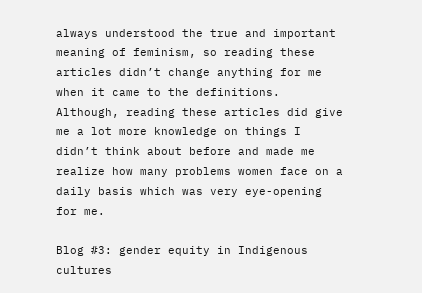always understood the true and important meaning of feminism, so reading these articles didn’t change anything for me when it came to the definitions. Although, reading these articles did give me a lot more knowledge on things I didn’t think about before and made me realize how many problems women face on a daily basis which was very eye-opening for me.

Blog #3: gender equity in Indigenous cultures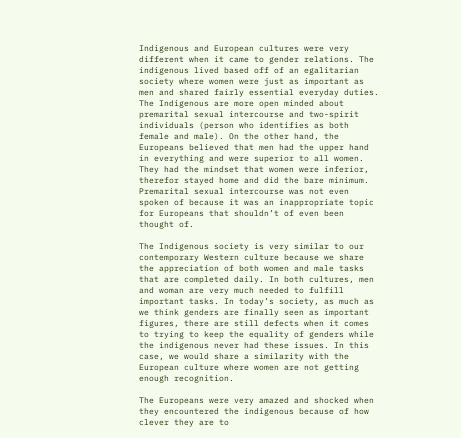Indigenous and European cultures were very different when it came to gender relations. The indigenous lived based off of an egalitarian society where women were just as important as men and shared fairly essential everyday duties. The Indigenous are more open minded about premarital sexual intercourse and two-spirit individuals (person who identifies as both female and male). On the other hand, the Europeans believed that men had the upper hand in everything and were superior to all women. They had the mindset that women were inferior, therefor stayed home and did the bare minimum. Premarital sexual intercourse was not even spoken of because it was an inappropriate topic for Europeans that shouldn’t of even been thought of.

The Indigenous society is very similar to our contemporary Western culture because we share the appreciation of both women and male tasks that are completed daily. In both cultures, men and woman are very much needed to fulfill important tasks. In today’s society, as much as we think genders are finally seen as important figures, there are still defects when it comes to trying to keep the equality of genders while the indigenous never had these issues. In this case, we would share a similarity with the European culture where women are not getting enough recognition.

The Europeans were very amazed and shocked when they encountered the indigenous because of how clever they are to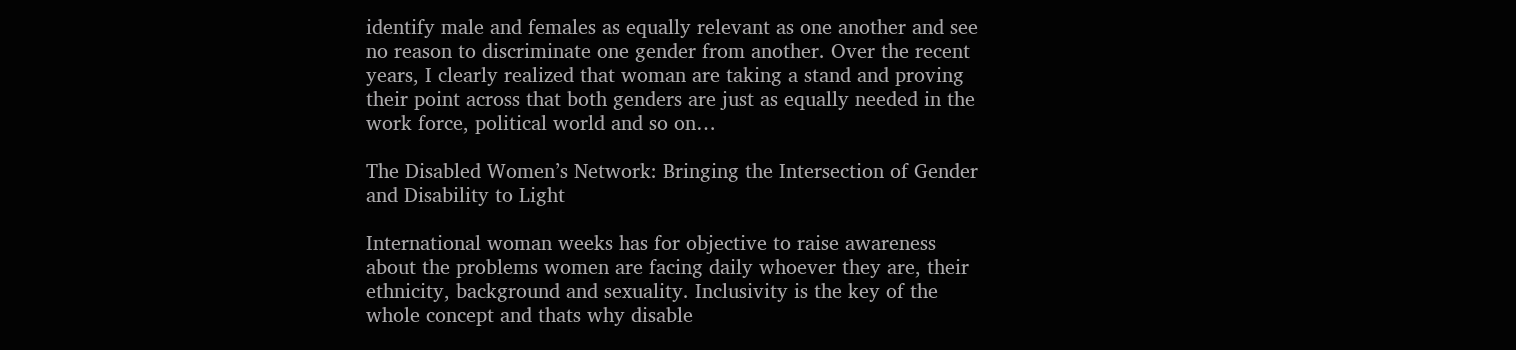identify male and females as equally relevant as one another and see no reason to discriminate one gender from another. Over the recent years, I clearly realized that woman are taking a stand and proving their point across that both genders are just as equally needed in the work force, political world and so on…

The Disabled Women’s Network: Bringing the Intersection of Gender and Disability to Light

International woman weeks has for objective to raise awareness about the problems women are facing daily whoever they are, their ethnicity, background and sexuality. Inclusivity is the key of the whole concept and thats why disable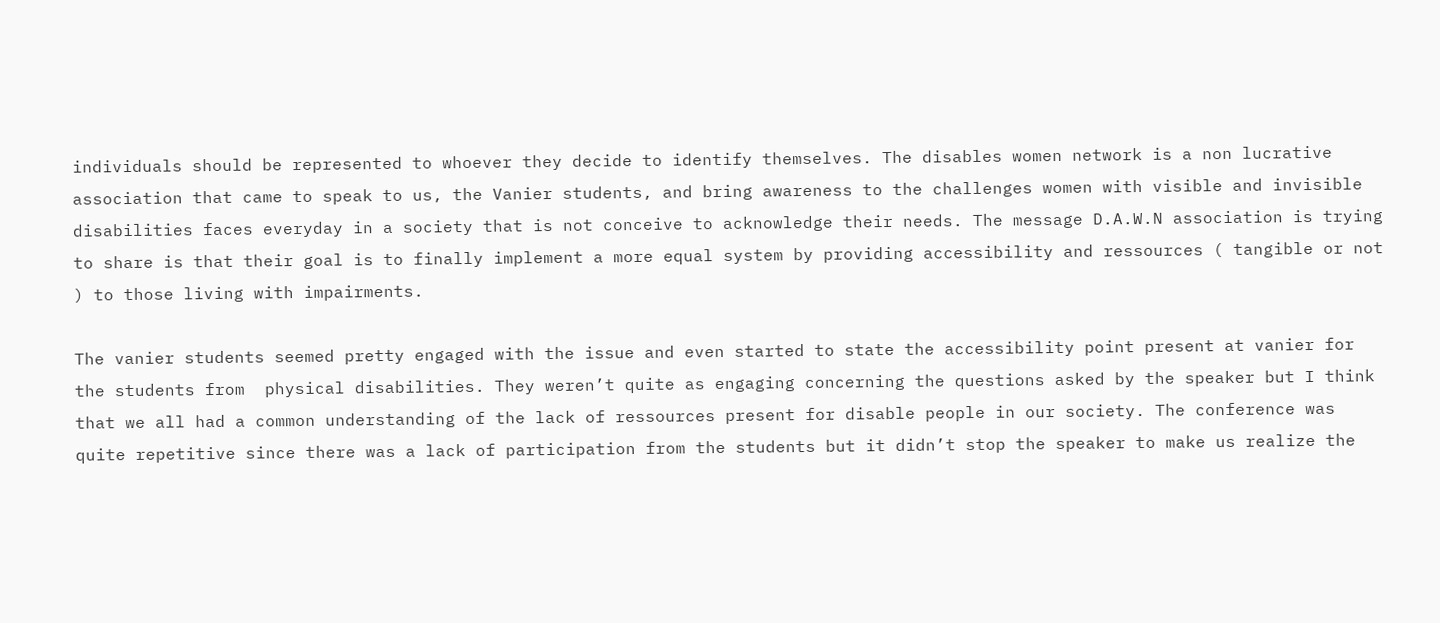individuals should be represented to whoever they decide to identify themselves. The disables women network is a non lucrative association that came to speak to us, the Vanier students, and bring awareness to the challenges women with visible and invisible disabilities faces everyday in a society that is not conceive to acknowledge their needs. The message D.A.W.N association is trying to share is that their goal is to finally implement a more equal system by providing accessibility and ressources ( tangible or not ) to those living with impairments.

The vanier students seemed pretty engaged with the issue and even started to state the accessibility point present at vanier for the students from  physical disabilities. They weren’t quite as engaging concerning the questions asked by the speaker but I think that we all had a common understanding of the lack of ressources present for disable people in our society. The conference was quite repetitive since there was a lack of participation from the students but it didn’t stop the speaker to make us realize the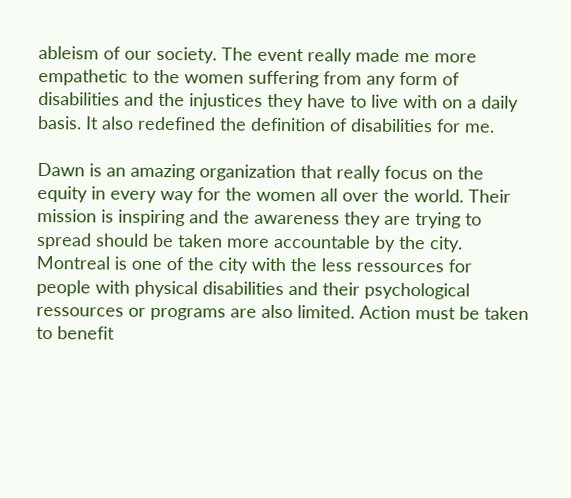ableism of our society. The event really made me more empathetic to the women suffering from any form of disabilities and the injustices they have to live with on a daily basis. It also redefined the definition of disabilities for me.

Dawn is an amazing organization that really focus on the equity in every way for the women all over the world. Their mission is inspiring and the awareness they are trying to spread should be taken more accountable by the city. Montreal is one of the city with the less ressources for people with physical disabilities and their psychological ressources or programs are also limited. Action must be taken to benefit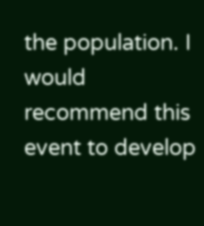the population. I would recommend this event to develop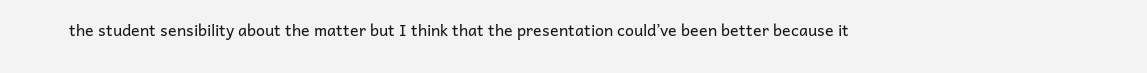the student sensibility about the matter but I think that the presentation could’ve been better because it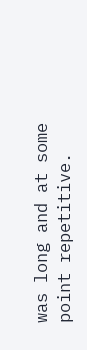was long and at some point repetitive.